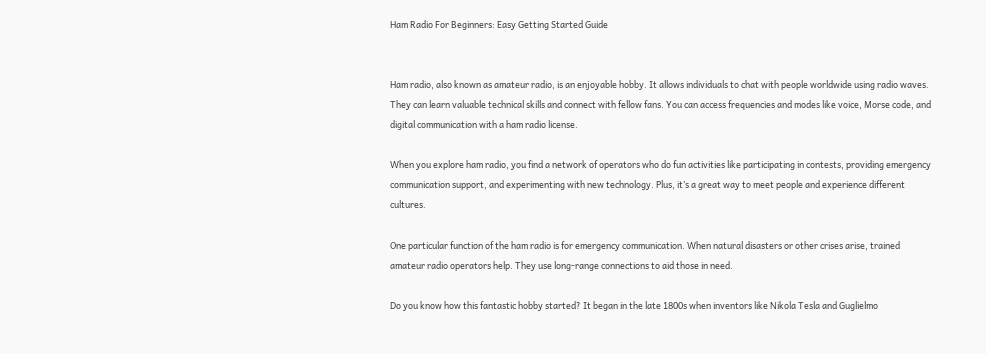Ham Radio For Beginners: Easy Getting Started Guide


Ham radio, also known as amateur radio, is an enjoyable hobby. It allows individuals to chat with people worldwide using radio waves. They can learn valuable technical skills and connect with fellow fans. You can access frequencies and modes like voice, Morse code, and digital communication with a ham radio license.

When you explore ham radio, you find a network of operators who do fun activities like participating in contests, providing emergency communication support, and experimenting with new technology. Plus, it’s a great way to meet people and experience different cultures.

One particular function of the ham radio is for emergency communication. When natural disasters or other crises arise, trained amateur radio operators help. They use long-range connections to aid those in need.

Do you know how this fantastic hobby started? It began in the late 1800s when inventors like Nikola Tesla and Guglielmo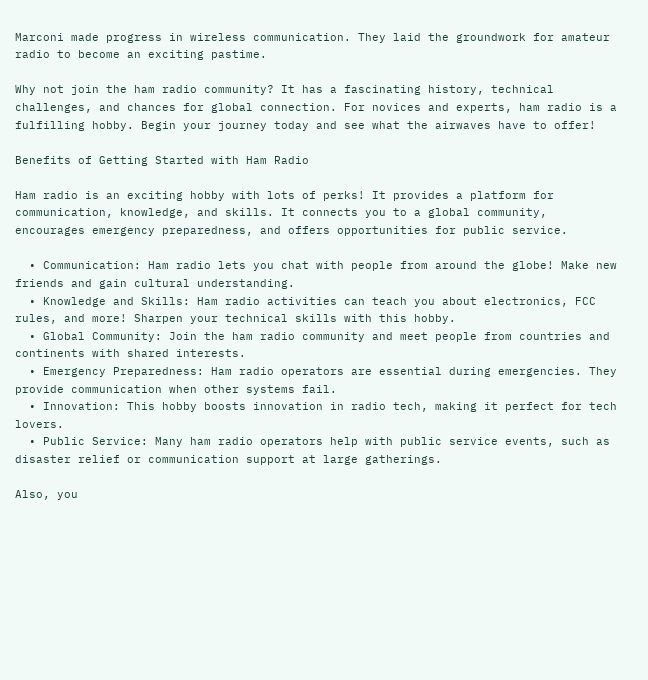Marconi made progress in wireless communication. They laid the groundwork for amateur radio to become an exciting pastime.

Why not join the ham radio community? It has a fascinating history, technical challenges, and chances for global connection. For novices and experts, ham radio is a fulfilling hobby. Begin your journey today and see what the airwaves have to offer!

Benefits of Getting Started with Ham Radio

Ham radio is an exciting hobby with lots of perks! It provides a platform for communication, knowledge, and skills. It connects you to a global community, encourages emergency preparedness, and offers opportunities for public service.

  • Communication: Ham radio lets you chat with people from around the globe! Make new friends and gain cultural understanding.
  • Knowledge and Skills: Ham radio activities can teach you about electronics, FCC rules, and more! Sharpen your technical skills with this hobby.
  • Global Community: Join the ham radio community and meet people from countries and continents with shared interests.
  • Emergency Preparedness: Ham radio operators are essential during emergencies. They provide communication when other systems fail.
  • Innovation: This hobby boosts innovation in radio tech, making it perfect for tech lovers.
  • Public Service: Many ham radio operators help with public service events, such as disaster relief or communication support at large gatherings.

Also, you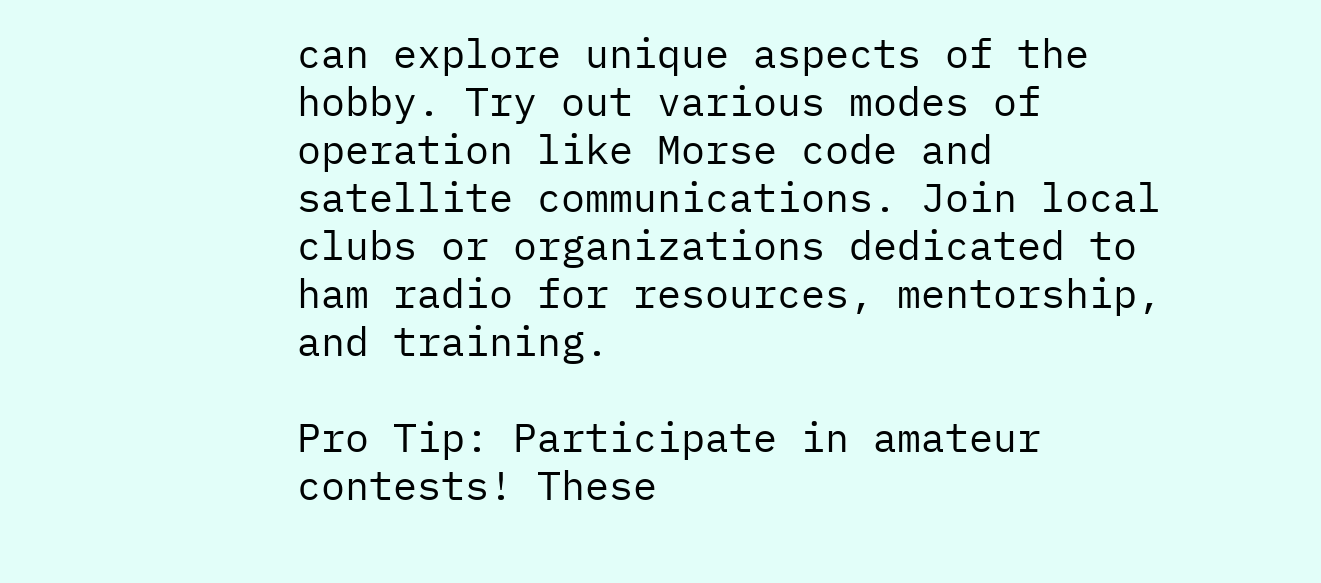can explore unique aspects of the hobby. Try out various modes of operation like Morse code and satellite communications. Join local clubs or organizations dedicated to ham radio for resources, mentorship, and training.

Pro Tip: Participate in amateur contests! These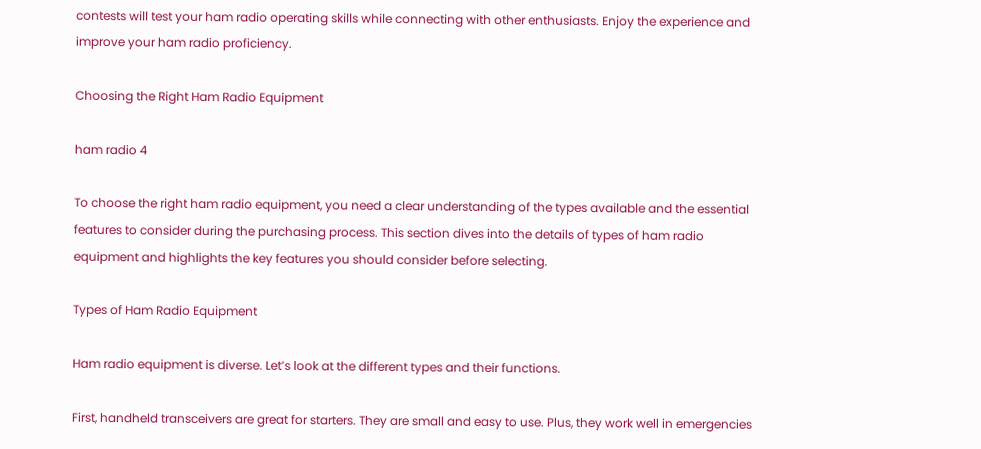contests will test your ham radio operating skills while connecting with other enthusiasts. Enjoy the experience and improve your ham radio proficiency.

Choosing the Right Ham Radio Equipment

ham radio 4

To choose the right ham radio equipment, you need a clear understanding of the types available and the essential features to consider during the purchasing process. This section dives into the details of types of ham radio equipment and highlights the key features you should consider before selecting.

Types of Ham Radio Equipment

Ham radio equipment is diverse. Let’s look at the different types and their functions.

First, handheld transceivers are great for starters. They are small and easy to use. Plus, they work well in emergencies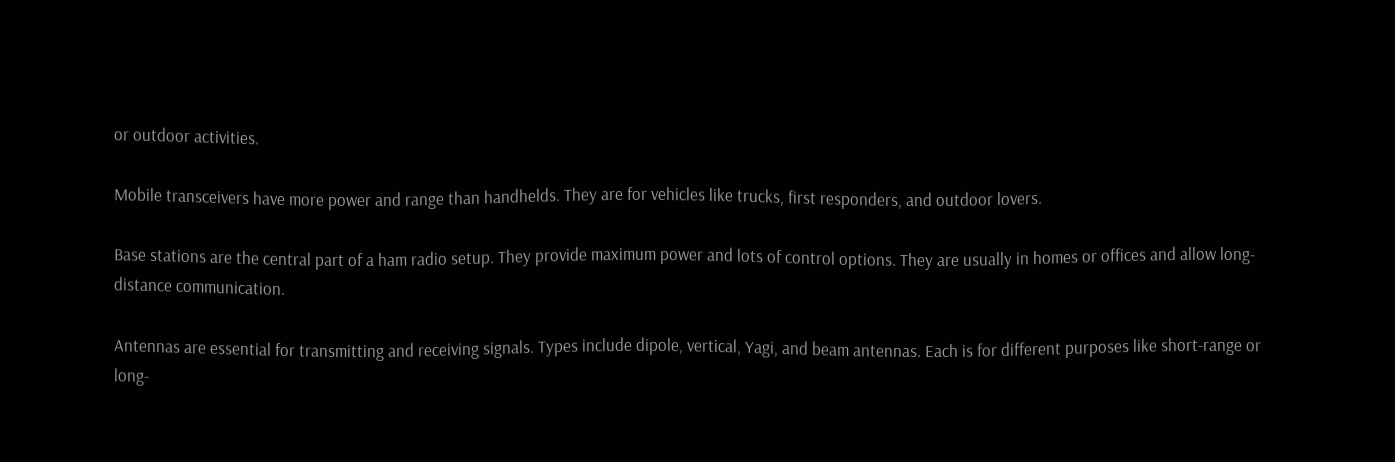or outdoor activities.

Mobile transceivers have more power and range than handhelds. They are for vehicles like trucks, first responders, and outdoor lovers.

Base stations are the central part of a ham radio setup. They provide maximum power and lots of control options. They are usually in homes or offices and allow long-distance communication.

Antennas are essential for transmitting and receiving signals. Types include dipole, vertical, Yagi, and beam antennas. Each is for different purposes like short-range or long-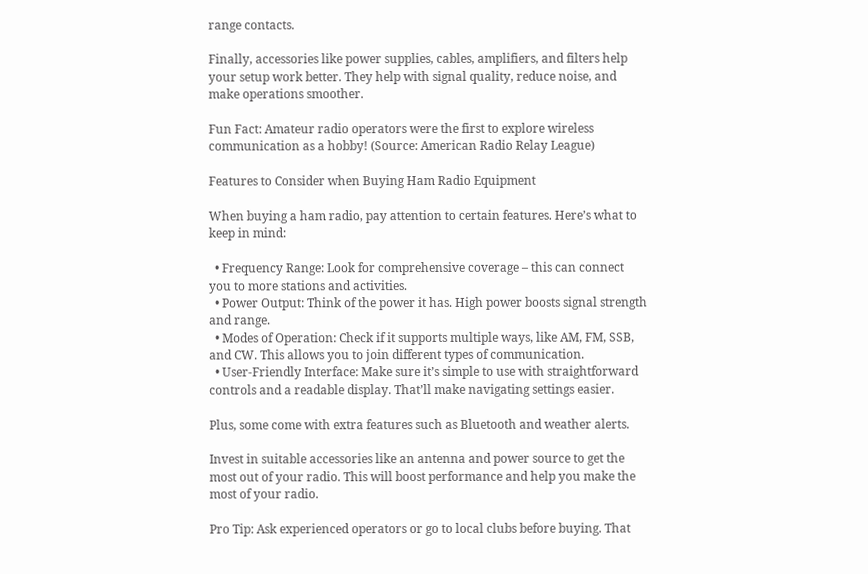range contacts.

Finally, accessories like power supplies, cables, amplifiers, and filters help your setup work better. They help with signal quality, reduce noise, and make operations smoother.

Fun Fact: Amateur radio operators were the first to explore wireless communication as a hobby! (Source: American Radio Relay League)

Features to Consider when Buying Ham Radio Equipment

When buying a ham radio, pay attention to certain features. Here’s what to keep in mind:

  • Frequency Range: Look for comprehensive coverage – this can connect you to more stations and activities.
  • Power Output: Think of the power it has. High power boosts signal strength and range.
  • Modes of Operation: Check if it supports multiple ways, like AM, FM, SSB, and CW. This allows you to join different types of communication.
  • User-Friendly Interface: Make sure it’s simple to use with straightforward controls and a readable display. That’ll make navigating settings easier.

Plus, some come with extra features such as Bluetooth and weather alerts.

Invest in suitable accessories like an antenna and power source to get the most out of your radio. This will boost performance and help you make the most of your radio.

Pro Tip: Ask experienced operators or go to local clubs before buying. That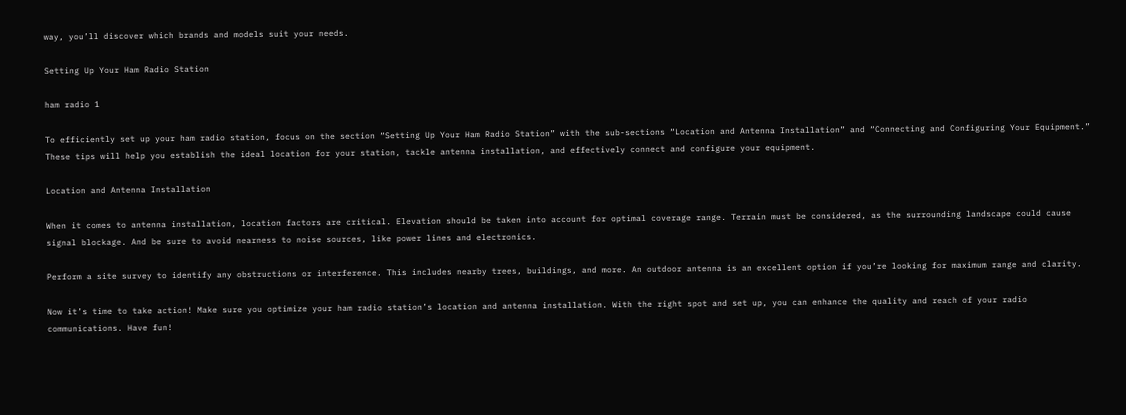way, you’ll discover which brands and models suit your needs.

Setting Up Your Ham Radio Station

ham radio 1

To efficiently set up your ham radio station, focus on the section “Setting Up Your Ham Radio Station” with the sub-sections “Location and Antenna Installation” and “Connecting and Configuring Your Equipment.” These tips will help you establish the ideal location for your station, tackle antenna installation, and effectively connect and configure your equipment.

Location and Antenna Installation

When it comes to antenna installation, location factors are critical. Elevation should be taken into account for optimal coverage range. Terrain must be considered, as the surrounding landscape could cause signal blockage. And be sure to avoid nearness to noise sources, like power lines and electronics.

Perform a site survey to identify any obstructions or interference. This includes nearby trees, buildings, and more. An outdoor antenna is an excellent option if you’re looking for maximum range and clarity.

Now it’s time to take action! Make sure you optimize your ham radio station’s location and antenna installation. With the right spot and set up, you can enhance the quality and reach of your radio communications. Have fun!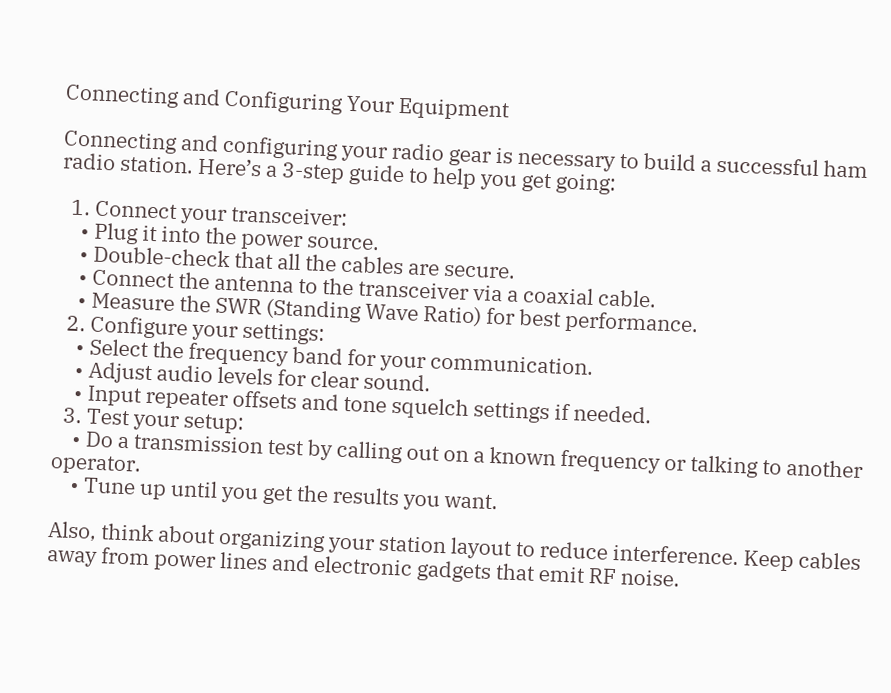Connecting and Configuring Your Equipment

Connecting and configuring your radio gear is necessary to build a successful ham radio station. Here’s a 3-step guide to help you get going:

  1. Connect your transceiver:
    • Plug it into the power source.
    • Double-check that all the cables are secure.
    • Connect the antenna to the transceiver via a coaxial cable.
    • Measure the SWR (Standing Wave Ratio) for best performance.
  2. Configure your settings:
    • Select the frequency band for your communication.
    • Adjust audio levels for clear sound.
    • Input repeater offsets and tone squelch settings if needed.
  3. Test your setup:
    • Do a transmission test by calling out on a known frequency or talking to another operator.
    • Tune up until you get the results you want.

Also, think about organizing your station layout to reduce interference. Keep cables away from power lines and electronic gadgets that emit RF noise.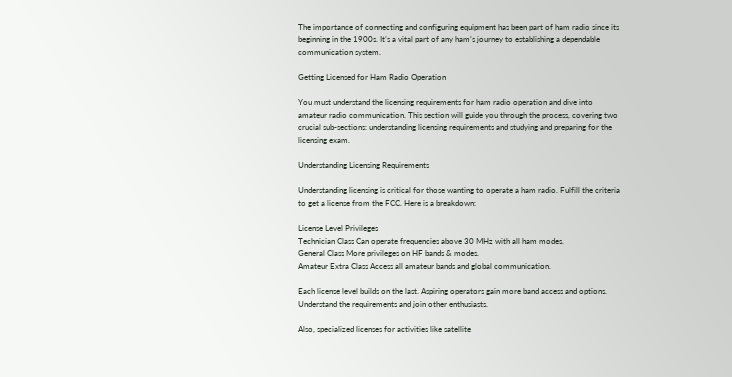The importance of connecting and configuring equipment has been part of ham radio since its beginning in the 1900s. It’s a vital part of any ham’s journey to establishing a dependable communication system.

Getting Licensed for Ham Radio Operation

You must understand the licensing requirements for ham radio operation and dive into amateur radio communication. This section will guide you through the process, covering two crucial sub-sections: understanding licensing requirements and studying and preparing for the licensing exam.

Understanding Licensing Requirements

Understanding licensing is critical for those wanting to operate a ham radio. Fulfill the criteria to get a license from the FCC. Here is a breakdown:

License Level Privileges
Technician Class Can operate frequencies above 30 MHz with all ham modes.
General Class More privileges on HF bands & modes.
Amateur Extra Class Access all amateur bands and global communication.

Each license level builds on the last. Aspiring operators gain more band access and options. Understand the requirements and join other enthusiasts.

Also, specialized licenses for activities like satellite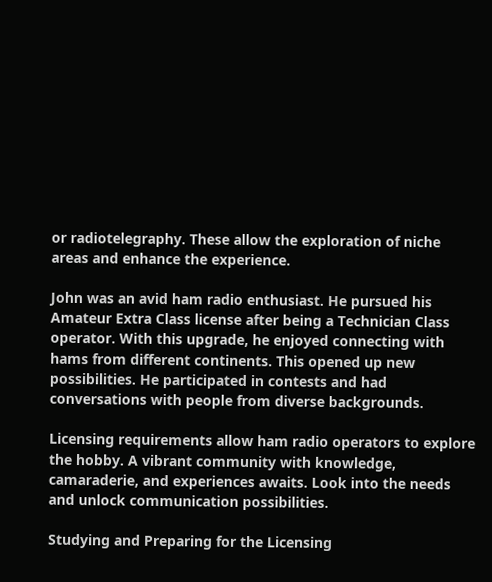or radiotelegraphy. These allow the exploration of niche areas and enhance the experience.

John was an avid ham radio enthusiast. He pursued his Amateur Extra Class license after being a Technician Class operator. With this upgrade, he enjoyed connecting with hams from different continents. This opened up new possibilities. He participated in contests and had conversations with people from diverse backgrounds.

Licensing requirements allow ham radio operators to explore the hobby. A vibrant community with knowledge, camaraderie, and experiences awaits. Look into the needs and unlock communication possibilities.

Studying and Preparing for the Licensing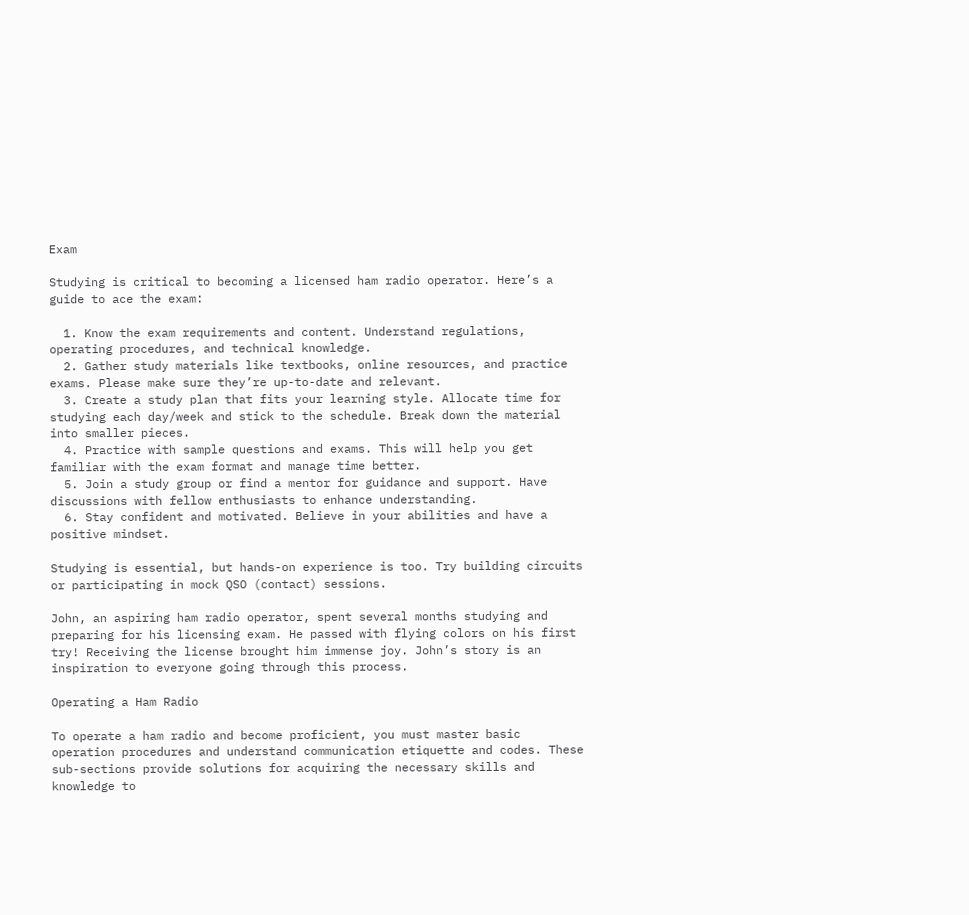Exam

Studying is critical to becoming a licensed ham radio operator. Here’s a guide to ace the exam:

  1. Know the exam requirements and content. Understand regulations, operating procedures, and technical knowledge.
  2. Gather study materials like textbooks, online resources, and practice exams. Please make sure they’re up-to-date and relevant.
  3. Create a study plan that fits your learning style. Allocate time for studying each day/week and stick to the schedule. Break down the material into smaller pieces.
  4. Practice with sample questions and exams. This will help you get familiar with the exam format and manage time better.
  5. Join a study group or find a mentor for guidance and support. Have discussions with fellow enthusiasts to enhance understanding.
  6. Stay confident and motivated. Believe in your abilities and have a positive mindset.

Studying is essential, but hands-on experience is too. Try building circuits or participating in mock QSO (contact) sessions.

John, an aspiring ham radio operator, spent several months studying and preparing for his licensing exam. He passed with flying colors on his first try! Receiving the license brought him immense joy. John’s story is an inspiration to everyone going through this process.

Operating a Ham Radio

To operate a ham radio and become proficient, you must master basic operation procedures and understand communication etiquette and codes. These sub-sections provide solutions for acquiring the necessary skills and knowledge to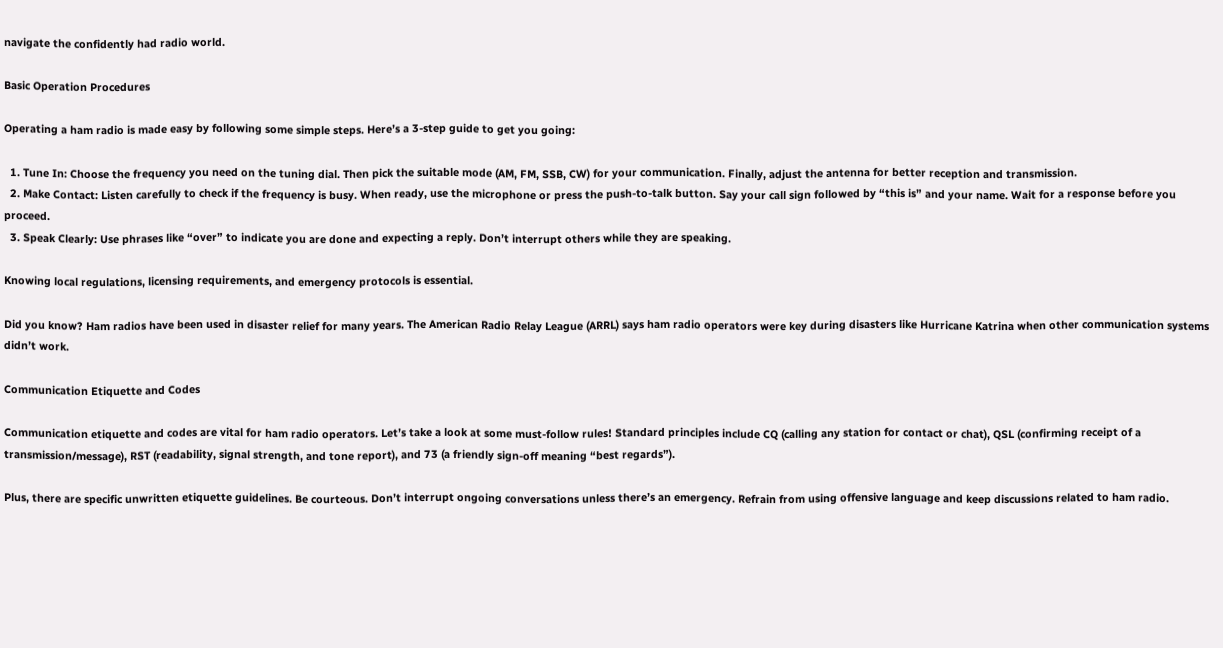navigate the confidently had radio world.

Basic Operation Procedures

Operating a ham radio is made easy by following some simple steps. Here’s a 3-step guide to get you going:

  1. Tune In: Choose the frequency you need on the tuning dial. Then pick the suitable mode (AM, FM, SSB, CW) for your communication. Finally, adjust the antenna for better reception and transmission.
  2. Make Contact: Listen carefully to check if the frequency is busy. When ready, use the microphone or press the push-to-talk button. Say your call sign followed by “this is” and your name. Wait for a response before you proceed.
  3. Speak Clearly: Use phrases like “over” to indicate you are done and expecting a reply. Don’t interrupt others while they are speaking.

Knowing local regulations, licensing requirements, and emergency protocols is essential.

Did you know? Ham radios have been used in disaster relief for many years. The American Radio Relay League (ARRL) says ham radio operators were key during disasters like Hurricane Katrina when other communication systems didn’t work.

Communication Etiquette and Codes

Communication etiquette and codes are vital for ham radio operators. Let’s take a look at some must-follow rules! Standard principles include CQ (calling any station for contact or chat), QSL (confirming receipt of a transmission/message), RST (readability, signal strength, and tone report), and 73 (a friendly sign-off meaning “best regards”).

Plus, there are specific unwritten etiquette guidelines. Be courteous. Don’t interrupt ongoing conversations unless there’s an emergency. Refrain from using offensive language and keep discussions related to ham radio.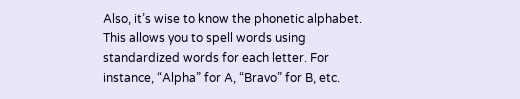Also, it’s wise to know the phonetic alphabet. This allows you to spell words using standardized words for each letter. For instance, “Alpha” for A, “Bravo” for B, etc.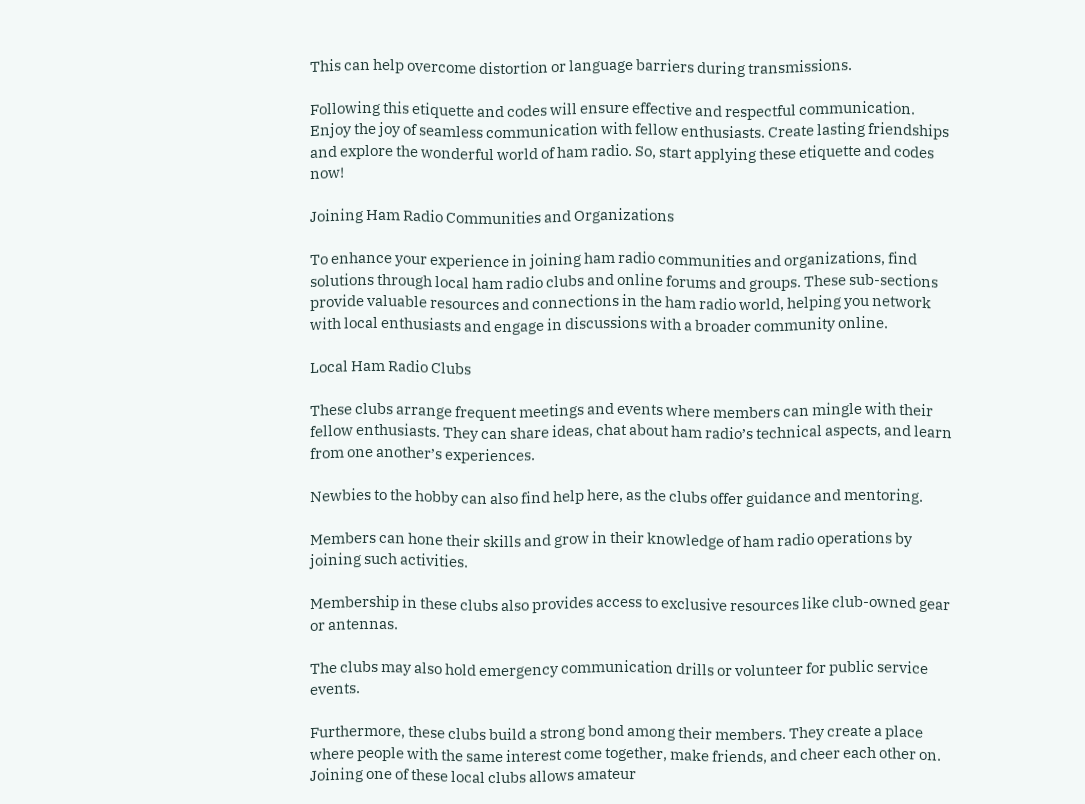This can help overcome distortion or language barriers during transmissions.

Following this etiquette and codes will ensure effective and respectful communication. Enjoy the joy of seamless communication with fellow enthusiasts. Create lasting friendships and explore the wonderful world of ham radio. So, start applying these etiquette and codes now!

Joining Ham Radio Communities and Organizations

To enhance your experience in joining ham radio communities and organizations, find solutions through local ham radio clubs and online forums and groups. These sub-sections provide valuable resources and connections in the ham radio world, helping you network with local enthusiasts and engage in discussions with a broader community online.

Local Ham Radio Clubs

These clubs arrange frequent meetings and events where members can mingle with their fellow enthusiasts. They can share ideas, chat about ham radio’s technical aspects, and learn from one another’s experiences.

Newbies to the hobby can also find help here, as the clubs offer guidance and mentoring.

Members can hone their skills and grow in their knowledge of ham radio operations by joining such activities.

Membership in these clubs also provides access to exclusive resources like club-owned gear or antennas.

The clubs may also hold emergency communication drills or volunteer for public service events.

Furthermore, these clubs build a strong bond among their members. They create a place where people with the same interest come together, make friends, and cheer each other on. Joining one of these local clubs allows amateur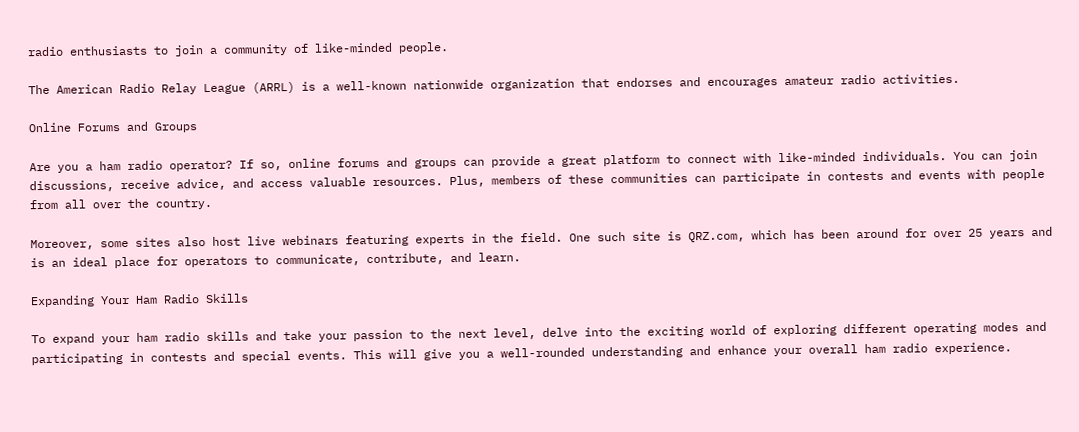radio enthusiasts to join a community of like-minded people.

The American Radio Relay League (ARRL) is a well-known nationwide organization that endorses and encourages amateur radio activities.

Online Forums and Groups

Are you a ham radio operator? If so, online forums and groups can provide a great platform to connect with like-minded individuals. You can join discussions, receive advice, and access valuable resources. Plus, members of these communities can participate in contests and events with people from all over the country.

Moreover, some sites also host live webinars featuring experts in the field. One such site is QRZ.com, which has been around for over 25 years and is an ideal place for operators to communicate, contribute, and learn.

Expanding Your Ham Radio Skills

To expand your ham radio skills and take your passion to the next level, delve into the exciting world of exploring different operating modes and participating in contests and special events. This will give you a well-rounded understanding and enhance your overall ham radio experience.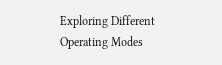Exploring Different Operating Modes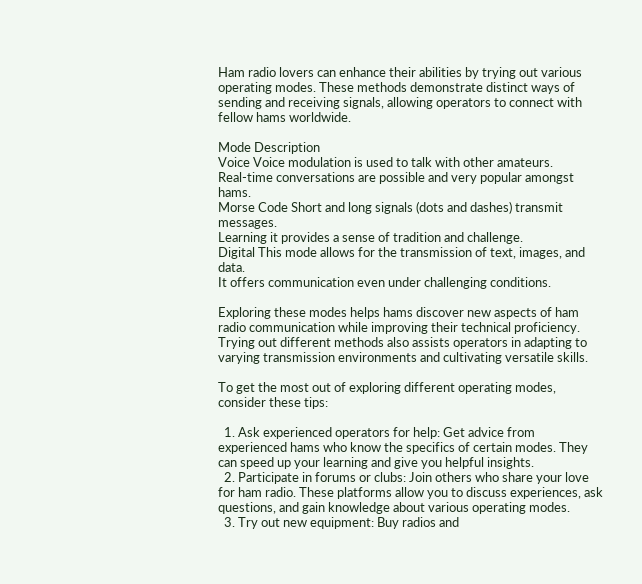Ham radio lovers can enhance their abilities by trying out various operating modes. These methods demonstrate distinct ways of sending and receiving signals, allowing operators to connect with fellow hams worldwide.

Mode Description
Voice Voice modulation is used to talk with other amateurs.
Real-time conversations are possible and very popular amongst hams.
Morse Code Short and long signals (dots and dashes) transmit messages.
Learning it provides a sense of tradition and challenge.
Digital This mode allows for the transmission of text, images, and data.
It offers communication even under challenging conditions.

Exploring these modes helps hams discover new aspects of ham radio communication while improving their technical proficiency. Trying out different methods also assists operators in adapting to varying transmission environments and cultivating versatile skills.

To get the most out of exploring different operating modes, consider these tips:

  1. Ask experienced operators for help: Get advice from experienced hams who know the specifics of certain modes. They can speed up your learning and give you helpful insights.
  2. Participate in forums or clubs: Join others who share your love for ham radio. These platforms allow you to discuss experiences, ask questions, and gain knowledge about various operating modes.
  3. Try out new equipment: Buy radios and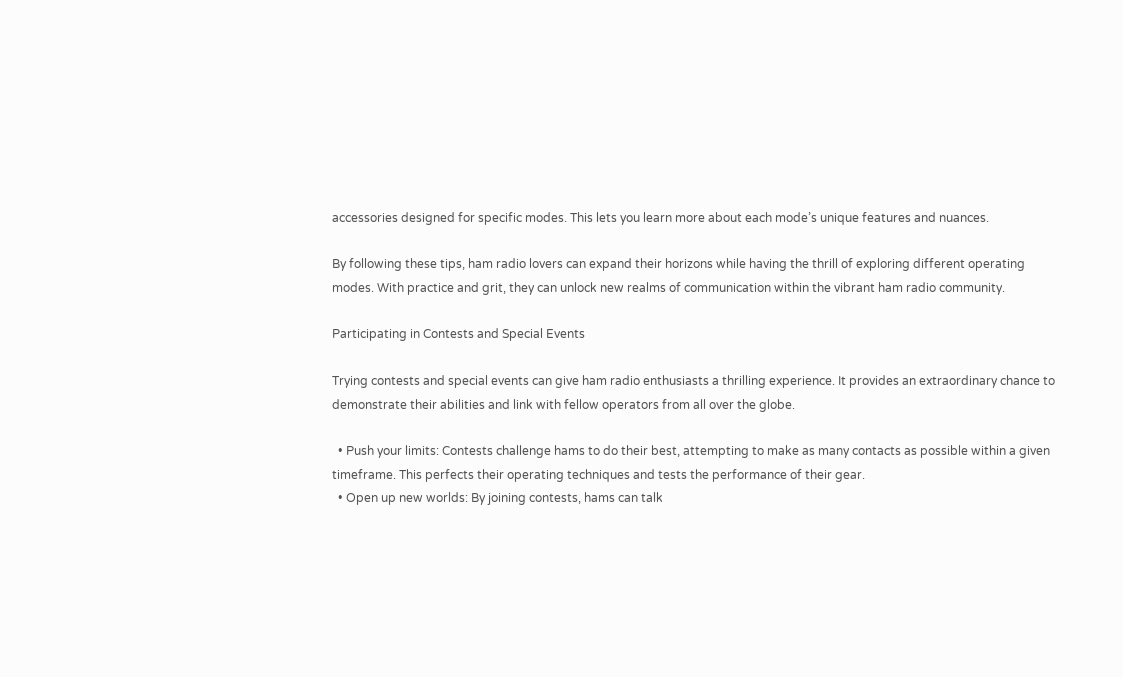accessories designed for specific modes. This lets you learn more about each mode’s unique features and nuances.

By following these tips, ham radio lovers can expand their horizons while having the thrill of exploring different operating modes. With practice and grit, they can unlock new realms of communication within the vibrant ham radio community.

Participating in Contests and Special Events

Trying contests and special events can give ham radio enthusiasts a thrilling experience. It provides an extraordinary chance to demonstrate their abilities and link with fellow operators from all over the globe.

  • Push your limits: Contests challenge hams to do their best, attempting to make as many contacts as possible within a given timeframe. This perfects their operating techniques and tests the performance of their gear.
  • Open up new worlds: By joining contests, hams can talk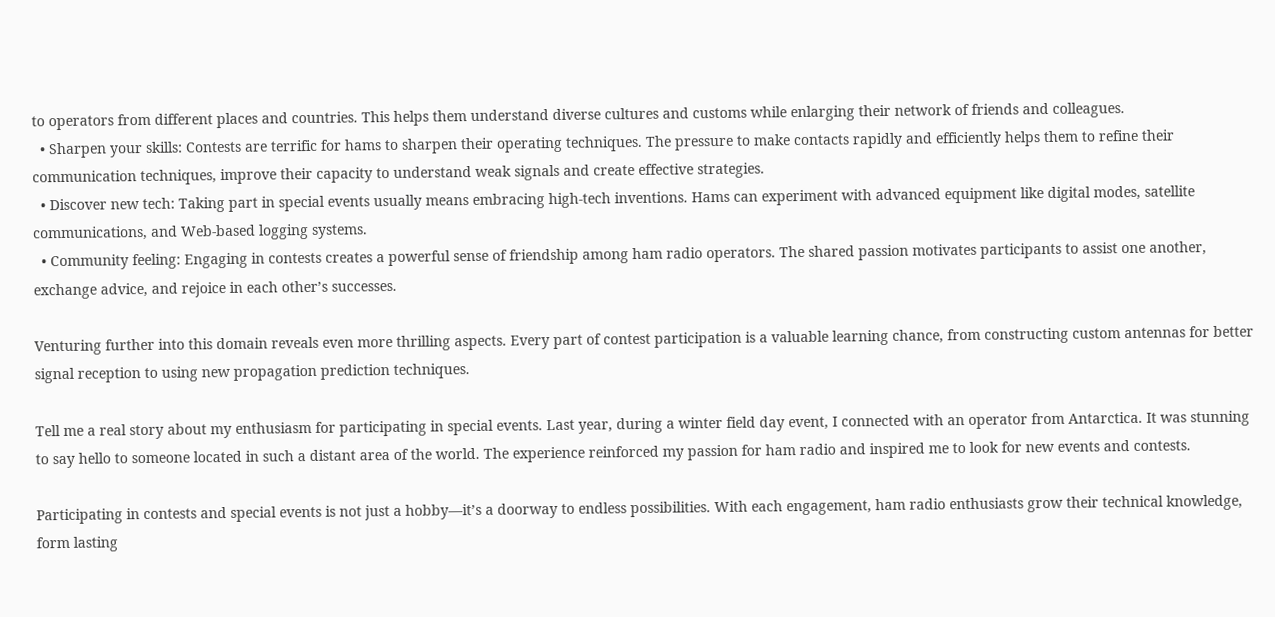to operators from different places and countries. This helps them understand diverse cultures and customs while enlarging their network of friends and colleagues.
  • Sharpen your skills: Contests are terrific for hams to sharpen their operating techniques. The pressure to make contacts rapidly and efficiently helps them to refine their communication techniques, improve their capacity to understand weak signals and create effective strategies.
  • Discover new tech: Taking part in special events usually means embracing high-tech inventions. Hams can experiment with advanced equipment like digital modes, satellite communications, and Web-based logging systems.
  • Community feeling: Engaging in contests creates a powerful sense of friendship among ham radio operators. The shared passion motivates participants to assist one another, exchange advice, and rejoice in each other’s successes.

Venturing further into this domain reveals even more thrilling aspects. Every part of contest participation is a valuable learning chance, from constructing custom antennas for better signal reception to using new propagation prediction techniques.

Tell me a real story about my enthusiasm for participating in special events. Last year, during a winter field day event, I connected with an operator from Antarctica. It was stunning to say hello to someone located in such a distant area of the world. The experience reinforced my passion for ham radio and inspired me to look for new events and contests.

Participating in contests and special events is not just a hobby—it’s a doorway to endless possibilities. With each engagement, ham radio enthusiasts grow their technical knowledge, form lasting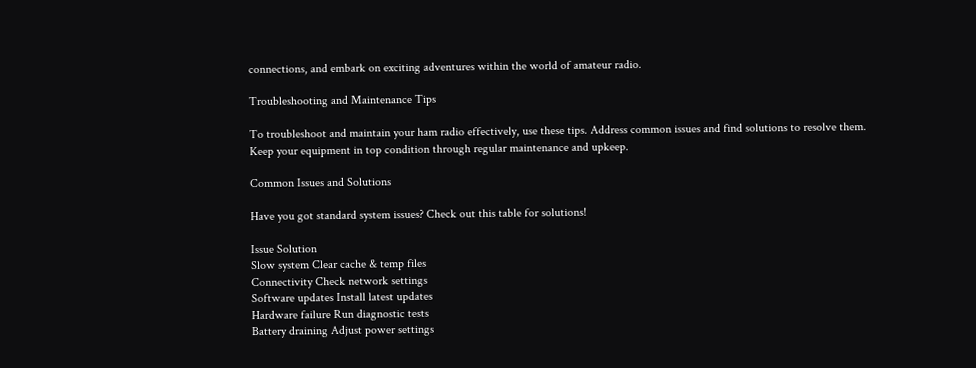connections, and embark on exciting adventures within the world of amateur radio.

Troubleshooting and Maintenance Tips

To troubleshoot and maintain your ham radio effectively, use these tips. Address common issues and find solutions to resolve them. Keep your equipment in top condition through regular maintenance and upkeep.

Common Issues and Solutions

Have you got standard system issues? Check out this table for solutions!

Issue Solution
Slow system Clear cache & temp files
Connectivity Check network settings
Software updates Install latest updates
Hardware failure Run diagnostic tests
Battery draining Adjust power settings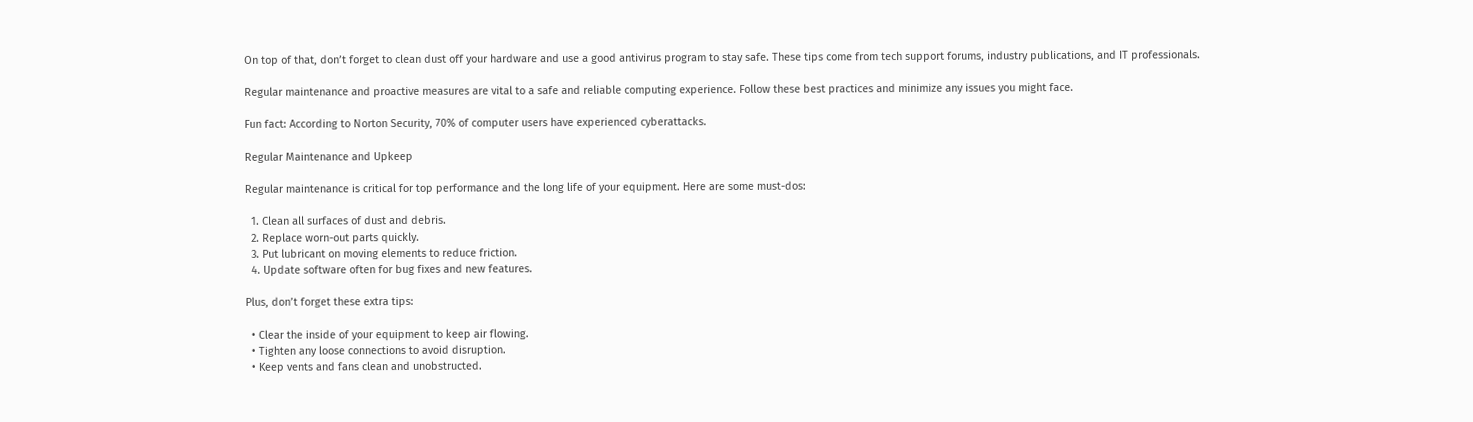On top of that, don’t forget to clean dust off your hardware and use a good antivirus program to stay safe. These tips come from tech support forums, industry publications, and IT professionals.

Regular maintenance and proactive measures are vital to a safe and reliable computing experience. Follow these best practices and minimize any issues you might face.

Fun fact: According to Norton Security, 70% of computer users have experienced cyberattacks.

Regular Maintenance and Upkeep

Regular maintenance is critical for top performance and the long life of your equipment. Here are some must-dos:

  1. Clean all surfaces of dust and debris.
  2. Replace worn-out parts quickly.
  3. Put lubricant on moving elements to reduce friction.
  4. Update software often for bug fixes and new features.

Plus, don’t forget these extra tips:

  • Clear the inside of your equipment to keep air flowing.
  • Tighten any loose connections to avoid disruption.
  • Keep vents and fans clean and unobstructed.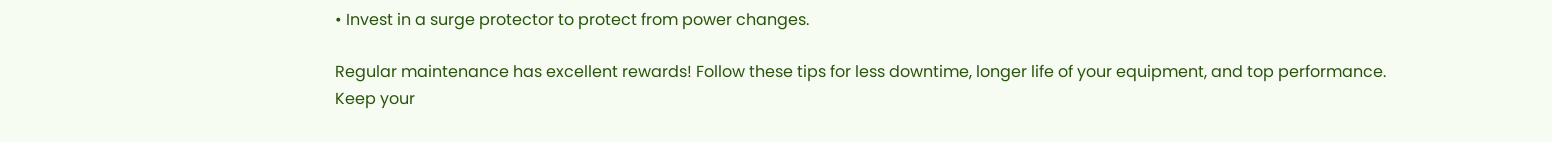• Invest in a surge protector to protect from power changes.

Regular maintenance has excellent rewards! Follow these tips for less downtime, longer life of your equipment, and top performance. Keep your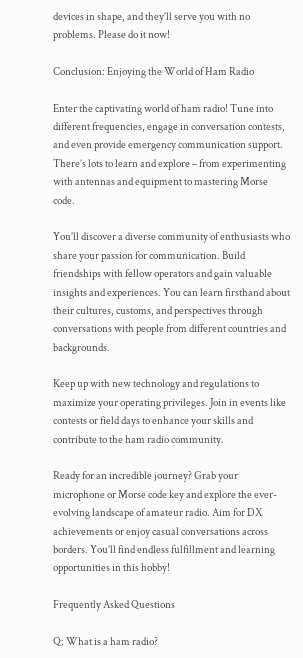devices in shape, and they’ll serve you with no problems. Please do it now!

Conclusion: Enjoying the World of Ham Radio

Enter the captivating world of ham radio! Tune into different frequencies, engage in conversation contests, and even provide emergency communication support. There’s lots to learn and explore – from experimenting with antennas and equipment to mastering Morse code.

You’ll discover a diverse community of enthusiasts who share your passion for communication. Build friendships with fellow operators and gain valuable insights and experiences. You can learn firsthand about their cultures, customs, and perspectives through conversations with people from different countries and backgrounds.

Keep up with new technology and regulations to maximize your operating privileges. Join in events like contests or field days to enhance your skills and contribute to the ham radio community.

Ready for an incredible journey? Grab your microphone or Morse code key and explore the ever-evolving landscape of amateur radio. Aim for DX achievements or enjoy casual conversations across borders. You’ll find endless fulfillment and learning opportunities in this hobby!

Frequently Asked Questions

Q: What is a ham radio?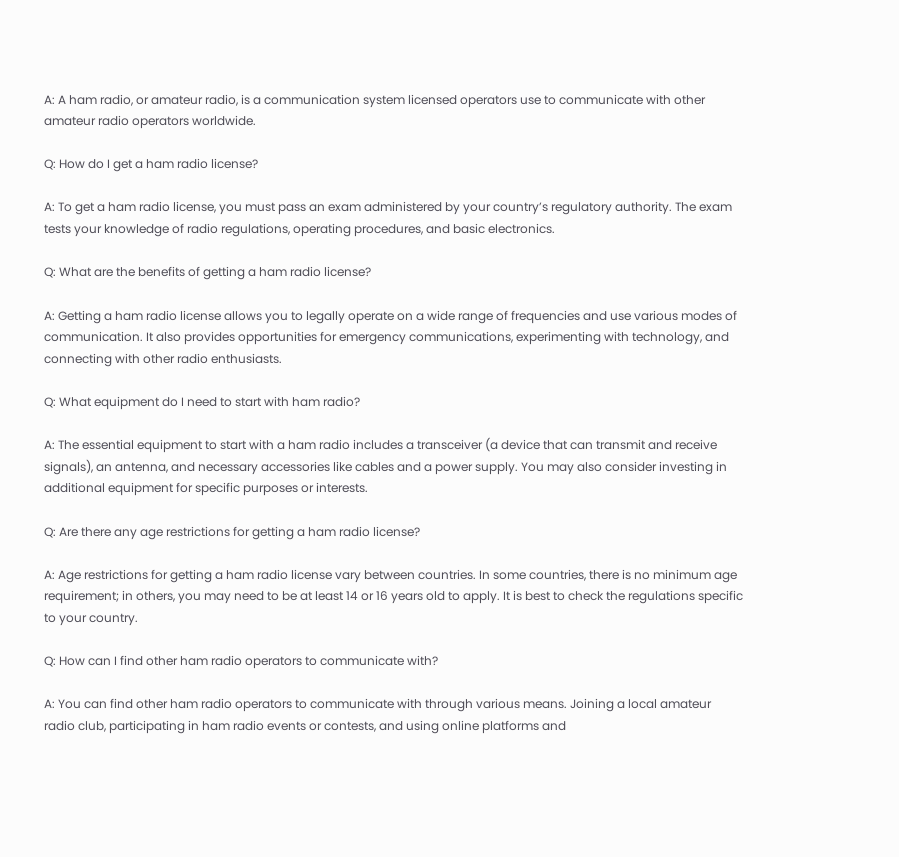A: A ham radio, or amateur radio, is a communication system licensed operators use to communicate with other amateur radio operators worldwide.

Q: How do I get a ham radio license?

A: To get a ham radio license, you must pass an exam administered by your country’s regulatory authority. The exam tests your knowledge of radio regulations, operating procedures, and basic electronics.

Q: What are the benefits of getting a ham radio license?

A: Getting a ham radio license allows you to legally operate on a wide range of frequencies and use various modes of communication. It also provides opportunities for emergency communications, experimenting with technology, and connecting with other radio enthusiasts.

Q: What equipment do I need to start with ham radio?

A: The essential equipment to start with a ham radio includes a transceiver (a device that can transmit and receive signals), an antenna, and necessary accessories like cables and a power supply. You may also consider investing in additional equipment for specific purposes or interests.

Q: Are there any age restrictions for getting a ham radio license?

A: Age restrictions for getting a ham radio license vary between countries. In some countries, there is no minimum age requirement; in others, you may need to be at least 14 or 16 years old to apply. It is best to check the regulations specific to your country.

Q: How can I find other ham radio operators to communicate with?

A: You can find other ham radio operators to communicate with through various means. Joining a local amateur radio club, participating in ham radio events or contests, and using online platforms and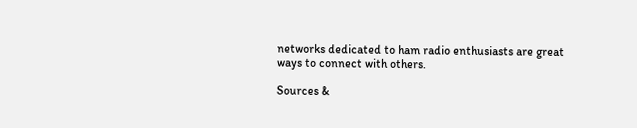networks dedicated to ham radio enthusiasts are great ways to connect with others.

Sources &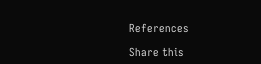References

Share this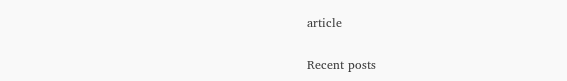article

Recent posts